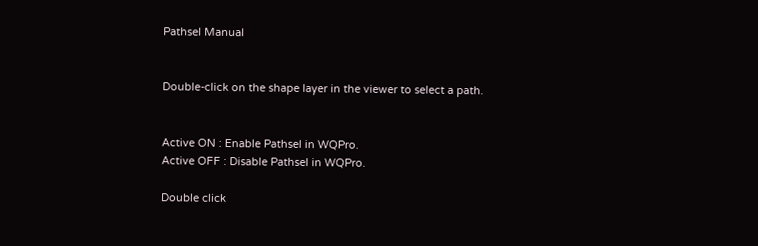Pathsel Manual


Double-click on the shape layer in the viewer to select a path.


Active ON : Enable Pathsel in WQPro.
Active OFF : Disable Pathsel in WQPro.

Double click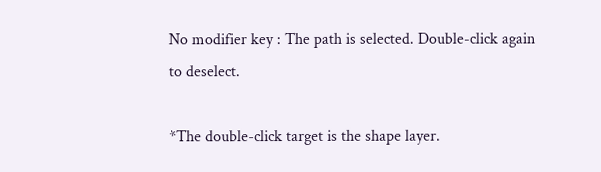No modifier key : The path is selected. Double-click again to deselect.

*The double-click target is the shape layer.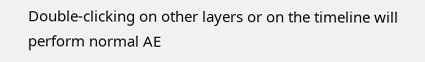Double-clicking on other layers or on the timeline will perform normal AE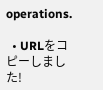operations.

  • URLをコピーしました!